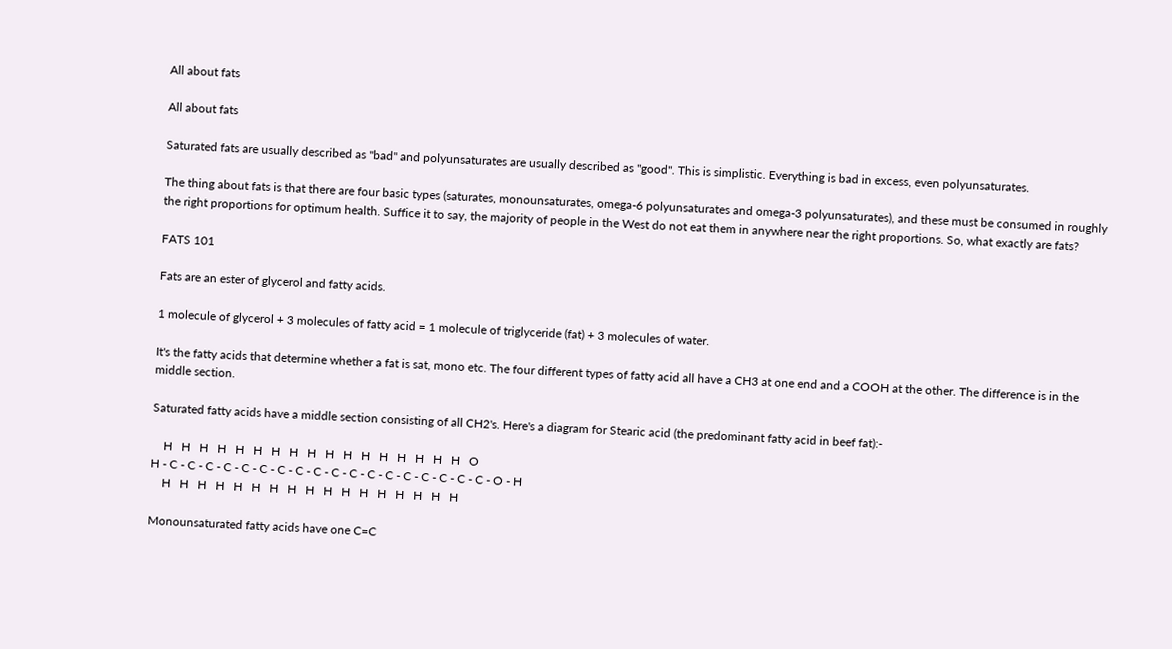All about fats

All about fats

Saturated fats are usually described as "bad" and polyunsaturates are usually described as "good". This is simplistic. Everything is bad in excess, even polyunsaturates.

The thing about fats is that there are four basic types (saturates, monounsaturates, omega-6 polyunsaturates and omega-3 polyunsaturates), and these must be consumed in roughly the right proportions for optimum health. Suffice it to say, the majority of people in the West do not eat them in anywhere near the right proportions. So, what exactly are fats?

FATS 101

Fats are an ester of glycerol and fatty acids.

1 molecule of glycerol + 3 molecules of fatty acid = 1 molecule of triglyceride (fat) + 3 molecules of water.

It's the fatty acids that determine whether a fat is sat, mono etc. The four different types of fatty acid all have a CH3 at one end and a COOH at the other. The difference is in the middle section.

Saturated fatty acids have a middle section consisting of all CH2's. Here's a diagram for Stearic acid (the predominant fatty acid in beef fat):-

    H   H   H   H   H   H   H   H   H   H   H   H   H   H   H   H   H   O
H - C - C - C - C - C - C - C - C - C - C - C - C - C - C - C - C - C - C - O - H
    H   H   H   H   H   H   H   H   H   H   H   H   H   H   H   H   H

Monounsaturated fatty acids have one C=C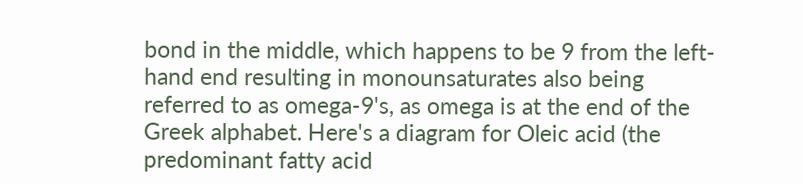bond in the middle, which happens to be 9 from the left-hand end resulting in monounsaturates also being referred to as omega-9's, as omega is at the end of the Greek alphabet. Here's a diagram for Oleic acid (the predominant fatty acid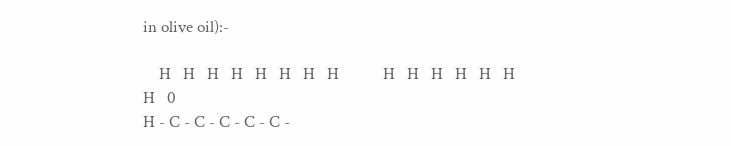in olive oil):-

    H   H   H   H   H   H   H   H           H   H   H   H   H   H   H   0
H - C - C - C - C - C -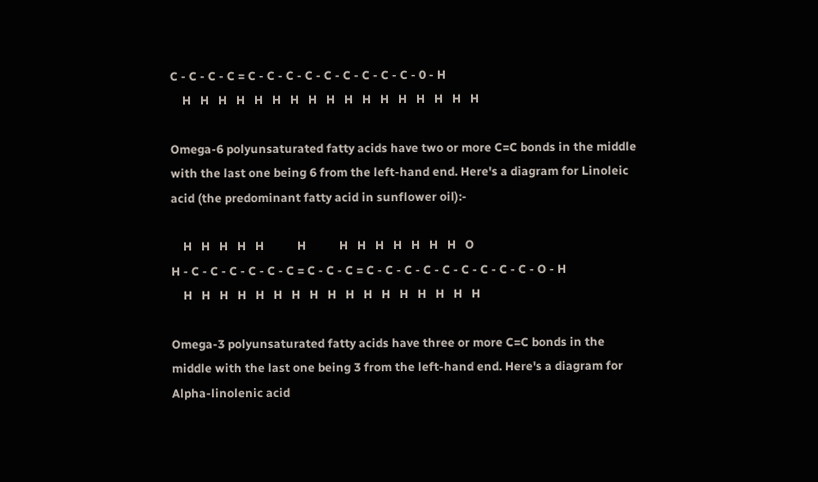C - C - C - C = C - C - C - C - C - C - C - C - C - 0 - H
    H   H   H   H   H   H   H   H   H   H   H   H   H   H   H   H   H

Omega-6 polyunsaturated fatty acids have two or more C=C bonds in the middle with the last one being 6 from the left-hand end. Here's a diagram for Linoleic acid (the predominant fatty acid in sunflower oil):-

    H   H   H   H   H           H           H   H   H   H   H   H   H   O
H - C - C - C - C - C - C = C - C - C = C - C - C - C - C - C - C - C - C - O - H
    H   H   H   H   H   H   H   H   H   H   H   H   H   H   H   H   H

Omega-3 polyunsaturated fatty acids have three or more C=C bonds in the middle with the last one being 3 from the left-hand end. Here's a diagram for Alpha-linolenic acid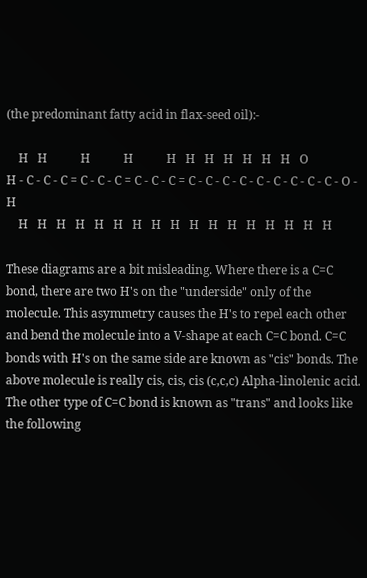(the predominant fatty acid in flax-seed oil):-

    H   H           H           H           H   H   H   H   H   H   H   O
H - C - C - C = C - C - C = C - C - C = C - C - C - C - C - C - C - C - C - O - H
    H   H   H   H   H   H   H   H   H   H   H   H   H   H   H   H   H

These diagrams are a bit misleading. Where there is a C=C bond, there are two H's on the "underside" only of the molecule. This asymmetry causes the H's to repel each other and bend the molecule into a V-shape at each C=C bond. C=C bonds with H's on the same side are known as "cis" bonds. The above molecule is really cis, cis, cis (c,c,c) Alpha-linolenic acid. The other type of C=C bond is known as "trans" and looks like the following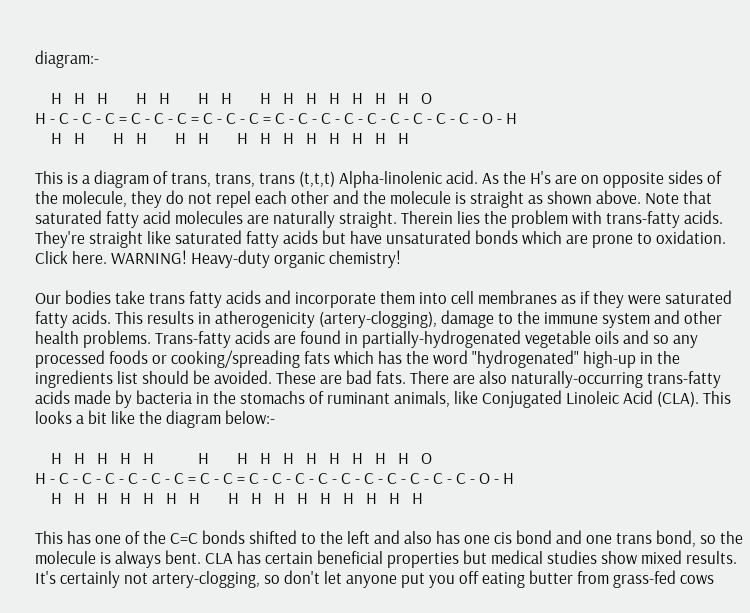diagram:-

    H   H   H       H   H       H   H       H   H   H   H   H   H   H   O
H - C - C - C = C - C - C = C - C - C = C - C - C - C - C - C - C - C - C - O - H
    H   H       H   H       H   H       H   H   H   H   H   H   H   H

This is a diagram of trans, trans, trans (t,t,t) Alpha-linolenic acid. As the H's are on opposite sides of the molecule, they do not repel each other and the molecule is straight as shown above. Note that saturated fatty acid molecules are naturally straight. Therein lies the problem with trans-fatty acids. They're straight like saturated fatty acids but have unsaturated bonds which are prone to oxidation. Click here. WARNING! Heavy-duty organic chemistry!

Our bodies take trans fatty acids and incorporate them into cell membranes as if they were saturated fatty acids. This results in atherogenicity (artery-clogging), damage to the immune system and other health problems. Trans-fatty acids are found in partially-hydrogenated vegetable oils and so any processed foods or cooking/spreading fats which has the word "hydrogenated" high-up in the ingredients list should be avoided. These are bad fats. There are also naturally-occurring trans-fatty acids made by bacteria in the stomachs of ruminant animals, like Conjugated Linoleic Acid (CLA). This looks a bit like the diagram below:-

    H   H   H   H   H           H       H   H   H   H   H   H   H   H   O
H - C - C - C - C - C - C = C - C = C - C - C - C - C - C - C - C - C - C - O - H
    H   H   H   H   H   H   H       H   H   H   H   H   H   H   H   H

This has one of the C=C bonds shifted to the left and also has one cis bond and one trans bond, so the molecule is always bent. CLA has certain beneficial properties but medical studies show mixed results. It's certainly not artery-clogging, so don't let anyone put you off eating butter from grass-fed cows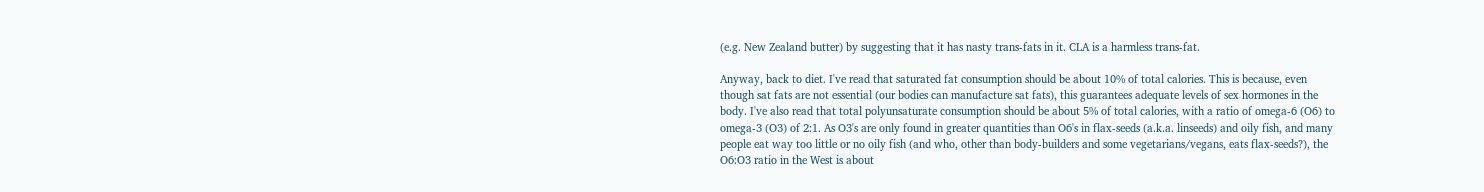(e.g. New Zealand butter) by suggesting that it has nasty trans-fats in it. CLA is a harmless trans-fat.

Anyway, back to diet. I've read that saturated fat consumption should be about 10% of total calories. This is because, even though sat fats are not essential (our bodies can manufacture sat fats), this guarantees adequate levels of sex hormones in the body. I've also read that total polyunsaturate consumption should be about 5% of total calories, with a ratio of omega-6 (O6) to omega-3 (O3) of 2:1. As O3's are only found in greater quantities than O6's in flax-seeds (a.k.a. linseeds) and oily fish, and many people eat way too little or no oily fish (and who, other than body-builders and some vegetarians/vegans, eats flax-seeds?), the O6:O3 ratio in the West is about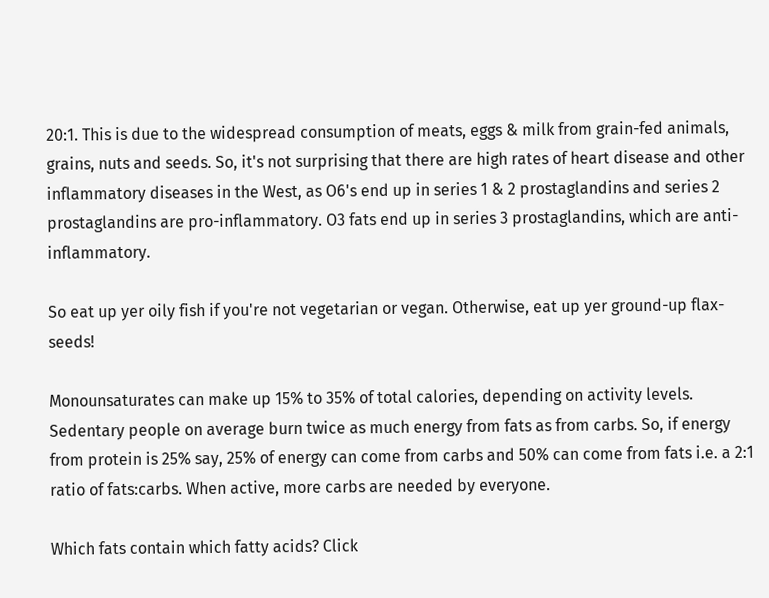20:1. This is due to the widespread consumption of meats, eggs & milk from grain-fed animals, grains, nuts and seeds. So, it's not surprising that there are high rates of heart disease and other inflammatory diseases in the West, as O6's end up in series 1 & 2 prostaglandins and series 2 prostaglandins are pro-inflammatory. O3 fats end up in series 3 prostaglandins, which are anti-inflammatory.

So eat up yer oily fish if you're not vegetarian or vegan. Otherwise, eat up yer ground-up flax-seeds!

Monounsaturates can make up 15% to 35% of total calories, depending on activity levels. Sedentary people on average burn twice as much energy from fats as from carbs. So, if energy from protein is 25% say, 25% of energy can come from carbs and 50% can come from fats i.e. a 2:1 ratio of fats:carbs. When active, more carbs are needed by everyone.

Which fats contain which fatty acids? Click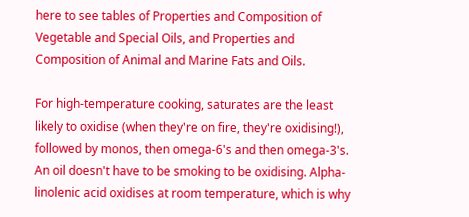here to see tables of Properties and Composition of Vegetable and Special Oils, and Properties and Composition of Animal and Marine Fats and Oils.

For high-temperature cooking, saturates are the least likely to oxidise (when they're on fire, they're oxidising!), followed by monos, then omega-6's and then omega-3's. An oil doesn't have to be smoking to be oxidising. Alpha-linolenic acid oxidises at room temperature, which is why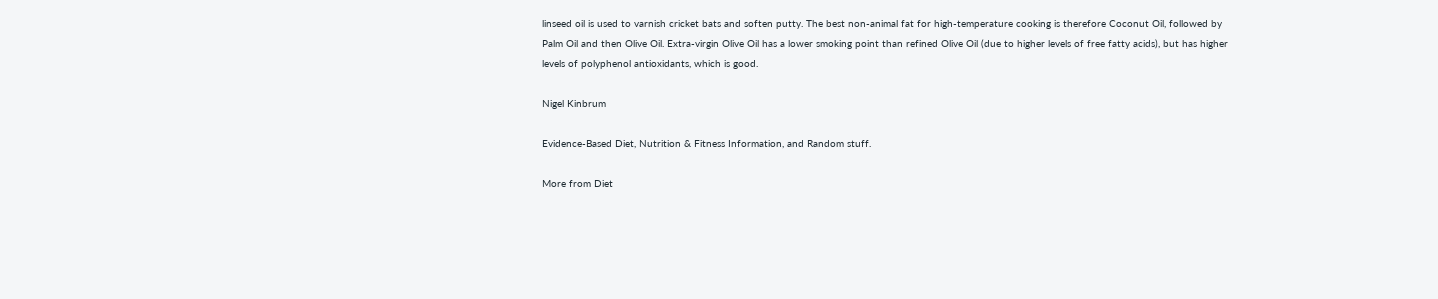linseed oil is used to varnish cricket bats and soften putty. The best non-animal fat for high-temperature cooking is therefore Coconut Oil, followed by Palm Oil and then Olive Oil. Extra-virgin Olive Oil has a lower smoking point than refined Olive Oil (due to higher levels of free fatty acids), but has higher levels of polyphenol antioxidants, which is good.

Nigel Kinbrum

Evidence-Based Diet, Nutrition & Fitness Information, and Random stuff.

More from Diet